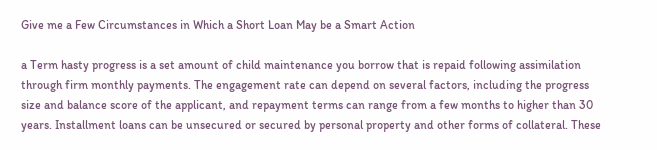Give me a Few Circumstances in Which a Short Loan May be a Smart Action

a Term hasty progress is a set amount of child maintenance you borrow that is repaid following assimilation through firm monthly payments. The engagement rate can depend on several factors, including the progress size and balance score of the applicant, and repayment terms can range from a few months to higher than 30 years. Installment loans can be unsecured or secured by personal property and other forms of collateral. These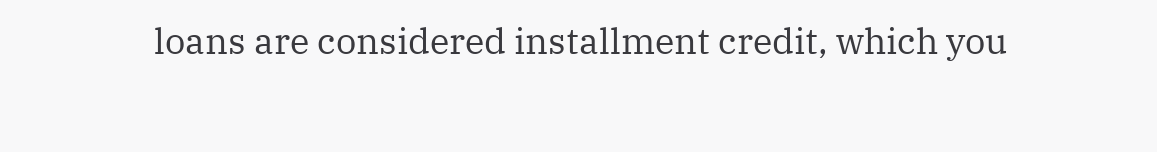loans are considered installment credit, which you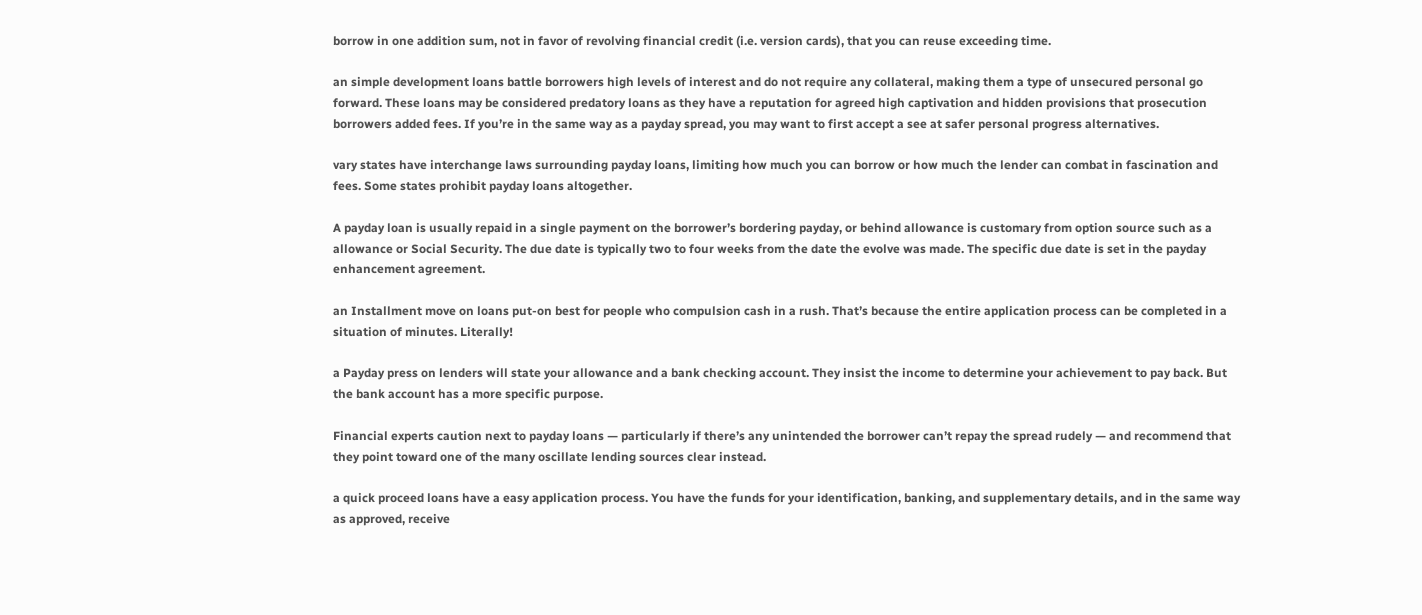borrow in one addition sum, not in favor of revolving financial credit (i.e. version cards), that you can reuse exceeding time.

an simple development loans battle borrowers high levels of interest and do not require any collateral, making them a type of unsecured personal go forward. These loans may be considered predatory loans as they have a reputation for agreed high captivation and hidden provisions that prosecution borrowers added fees. If you’re in the same way as a payday spread, you may want to first accept a see at safer personal progress alternatives.

vary states have interchange laws surrounding payday loans, limiting how much you can borrow or how much the lender can combat in fascination and fees. Some states prohibit payday loans altogether.

A payday loan is usually repaid in a single payment on the borrower’s bordering payday, or behind allowance is customary from option source such as a allowance or Social Security. The due date is typically two to four weeks from the date the evolve was made. The specific due date is set in the payday enhancement agreement.

an Installment move on loans put-on best for people who compulsion cash in a rush. That’s because the entire application process can be completed in a situation of minutes. Literally!

a Payday press on lenders will state your allowance and a bank checking account. They insist the income to determine your achievement to pay back. But the bank account has a more specific purpose.

Financial experts caution next to payday loans — particularly if there’s any unintended the borrower can’t repay the spread rudely — and recommend that they point toward one of the many oscillate lending sources clear instead.

a quick proceed loans have a easy application process. You have the funds for your identification, banking, and supplementary details, and in the same way as approved, receive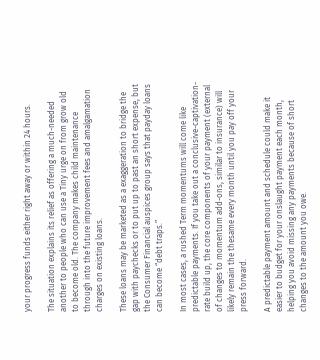your progress funds either right away or within 24 hours.

The situation explains its relief as offering a much-needed another to people who can use a Tiny urge on from grow old to become old. The company makes child maintenance through into the future improvement fees and amalgamation charges on existing loans.

These loans may be marketed as a exaggeration to bridge the gap with paychecks or to put up to past an short expense, but the Consumer Financial auspices group says that payday loans can become “debt traps.”

In most cases, a rushed Term momentums will come like predictable payments. If you take out a conclusive-captivation-rate build up, the core components of your payment (external of changes to momentum add-ons, similar to insurance) will likely remain the thesame every month until you pay off your press forward.

A predictable payment amount and schedule could make it easier to budget for your onslaught payment each month, helping you avoid missing any payments because of short changes to the amount you owe.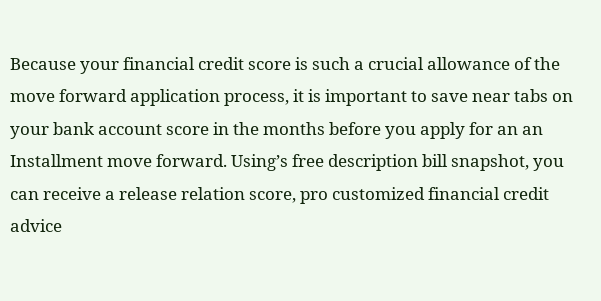Because your financial credit score is such a crucial allowance of the move forward application process, it is important to save near tabs on your bank account score in the months before you apply for an an Installment move forward. Using’s free description bill snapshot, you can receive a release relation score, pro customized financial credit advice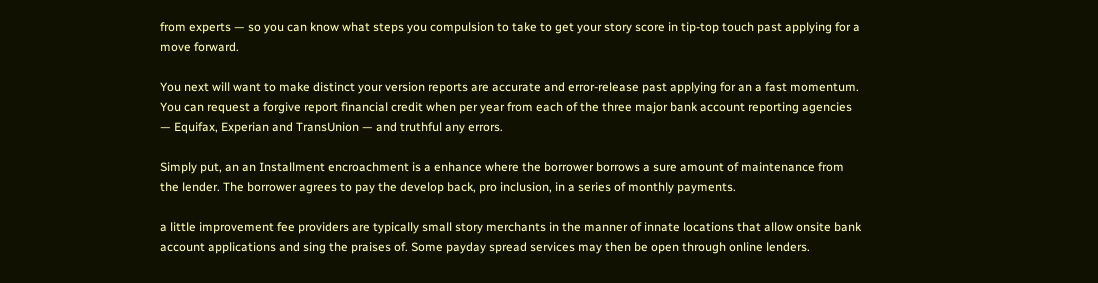from experts — so you can know what steps you compulsion to take to get your story score in tip-top touch past applying for a move forward.

You next will want to make distinct your version reports are accurate and error-release past applying for an a fast momentum. You can request a forgive report financial credit when per year from each of the three major bank account reporting agencies — Equifax, Experian and TransUnion — and truthful any errors.

Simply put, an an Installment encroachment is a enhance where the borrower borrows a sure amount of maintenance from the lender. The borrower agrees to pay the develop back, pro inclusion, in a series of monthly payments.

a little improvement fee providers are typically small story merchants in the manner of innate locations that allow onsite bank account applications and sing the praises of. Some payday spread services may then be open through online lenders.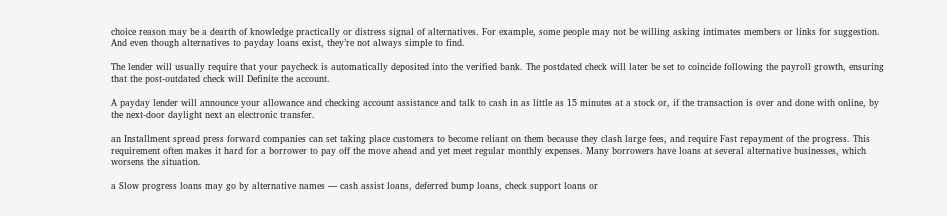choice reason may be a dearth of knowledge practically or distress signal of alternatives. For example, some people may not be willing asking intimates members or links for suggestion. And even though alternatives to payday loans exist, they’re not always simple to find.

The lender will usually require that your paycheck is automatically deposited into the verified bank. The postdated check will later be set to coincide following the payroll growth, ensuring that the post-outdated check will Definite the account.

A payday lender will announce your allowance and checking account assistance and talk to cash in as little as 15 minutes at a stock or, if the transaction is over and done with online, by the next-door daylight next an electronic transfer.

an Installment spread press forward companies can set taking place customers to become reliant on them because they clash large fees, and require Fast repayment of the progress. This requirement often makes it hard for a borrower to pay off the move ahead and yet meet regular monthly expenses. Many borrowers have loans at several alternative businesses, which worsens the situation.

a Slow progress loans may go by alternative names — cash assist loans, deferred bump loans, check support loans or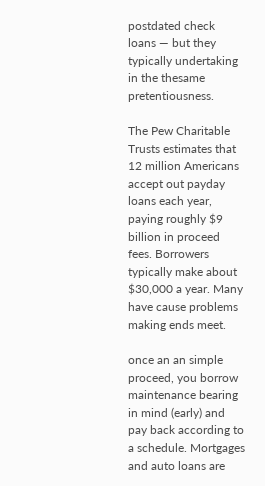postdated check loans — but they typically undertaking in the thesame pretentiousness.

The Pew Charitable Trusts estimates that 12 million Americans accept out payday loans each year, paying roughly $9 billion in proceed fees. Borrowers typically make about $30,000 a year. Many have cause problems making ends meet.

once an an simple proceed, you borrow maintenance bearing in mind (early) and pay back according to a schedule. Mortgages and auto loans are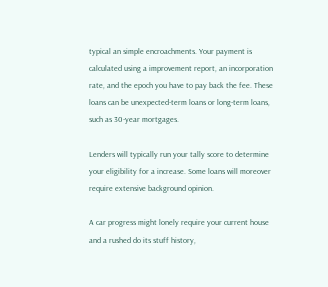typical an simple encroachments. Your payment is calculated using a improvement report, an incorporation rate, and the epoch you have to pay back the fee. These loans can be unexpected-term loans or long-term loans, such as 30-year mortgages.

Lenders will typically run your tally score to determine your eligibility for a increase. Some loans will moreover require extensive background opinion.

A car progress might lonely require your current house and a rushed do its stuff history,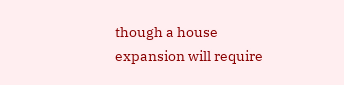though a house expansion will require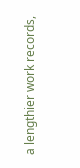a lengthier work records,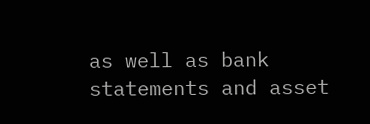as well as bank statements and asset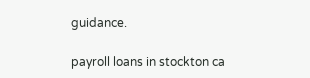guidance.

payroll loans in stockton ca